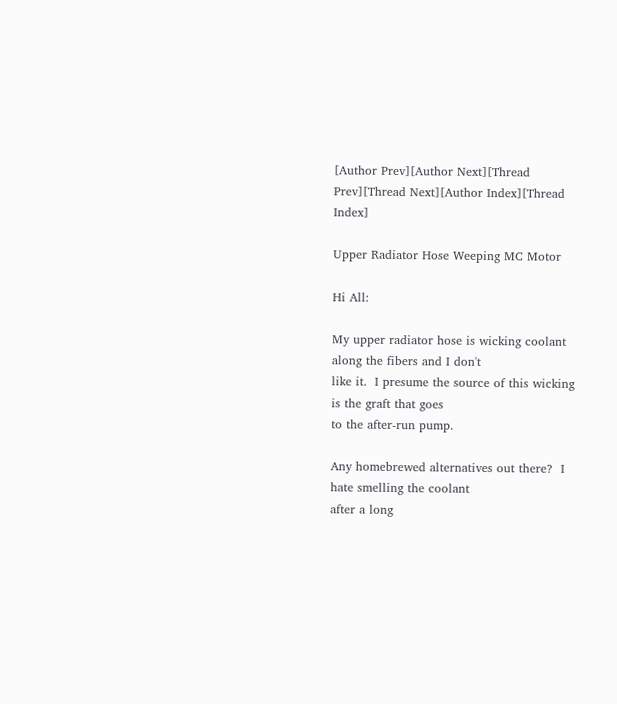[Author Prev][Author Next][Thread Prev][Thread Next][Author Index][Thread Index]

Upper Radiator Hose Weeping MC Motor

Hi All:

My upper radiator hose is wicking coolant along the fibers and I don't
like it.  I presume the source of this wicking is the graft that goes
to the after-run pump.

Any homebrewed alternatives out there?  I hate smelling the coolant
after a long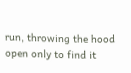run, throwing the hood open only to find it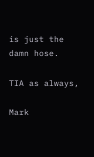is just the
damn hose.

TIA as always,

Mark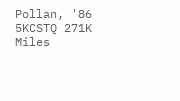Pollan, '86 5KCSTQ 271K Miles